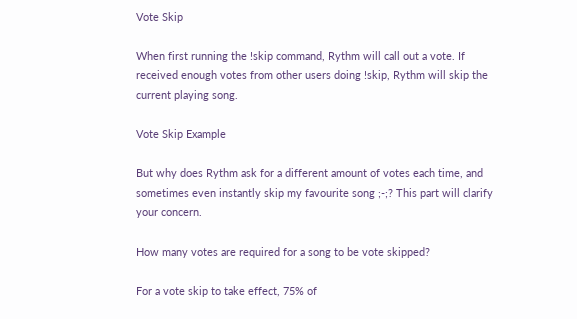Vote Skip

When first running the !skip command, Rythm will call out a vote. If received enough votes from other users doing !skip, Rythm will skip the current playing song.

Vote Skip Example

But why does Rythm ask for a different amount of votes each time, and sometimes even instantly skip my favourite song ;-;? This part will clarify your concern.

How many votes are required for a song to be vote skipped?

For a vote skip to take effect, 75% of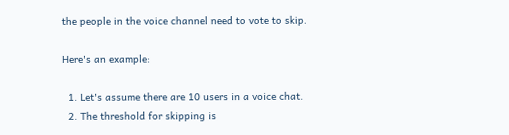the people in the voice channel need to vote to skip.

Here's an example:

  1. Let's assume there are 10 users in a voice chat.
  2. The threshold for skipping is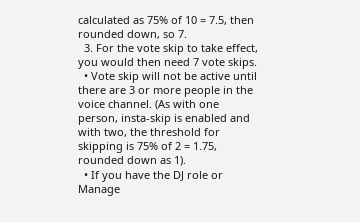calculated as 75% of 10 = 7.5, then rounded down, so 7.
  3. For the vote skip to take effect, you would then need 7 vote skips.
  • Vote skip will not be active until there are 3 or more people in the voice channel. (As with one person, insta-skip is enabled and with two, the threshold for skipping is 75% of 2 = 1.75, rounded down as 1).
  • If you have the DJ role or Manage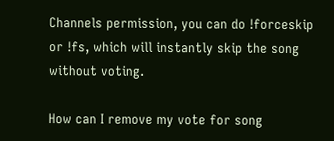Channels permission, you can do !forceskip or !fs, which will instantly skip the song without voting.

How can I remove my vote for song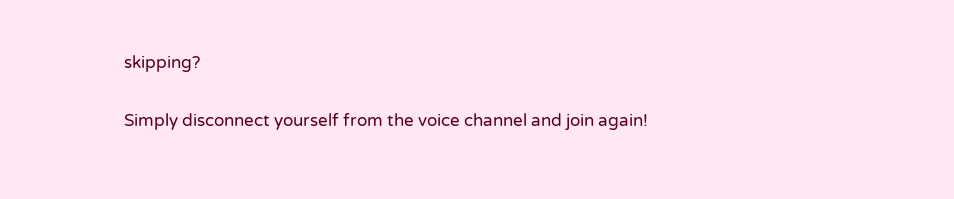skipping?

Simply disconnect yourself from the voice channel and join again!